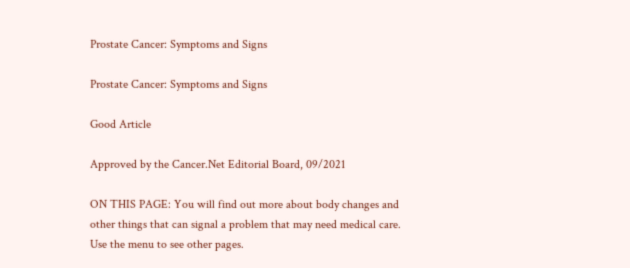Prostate Cancer: Symptoms and Signs

Prostate Cancer: Symptoms and Signs

Good Article

Approved by the Cancer.Net Editorial Board, 09/2021

ON THIS PAGE: You will find out more about body changes and other things that can signal a problem that may need medical care. Use the menu to see other pages.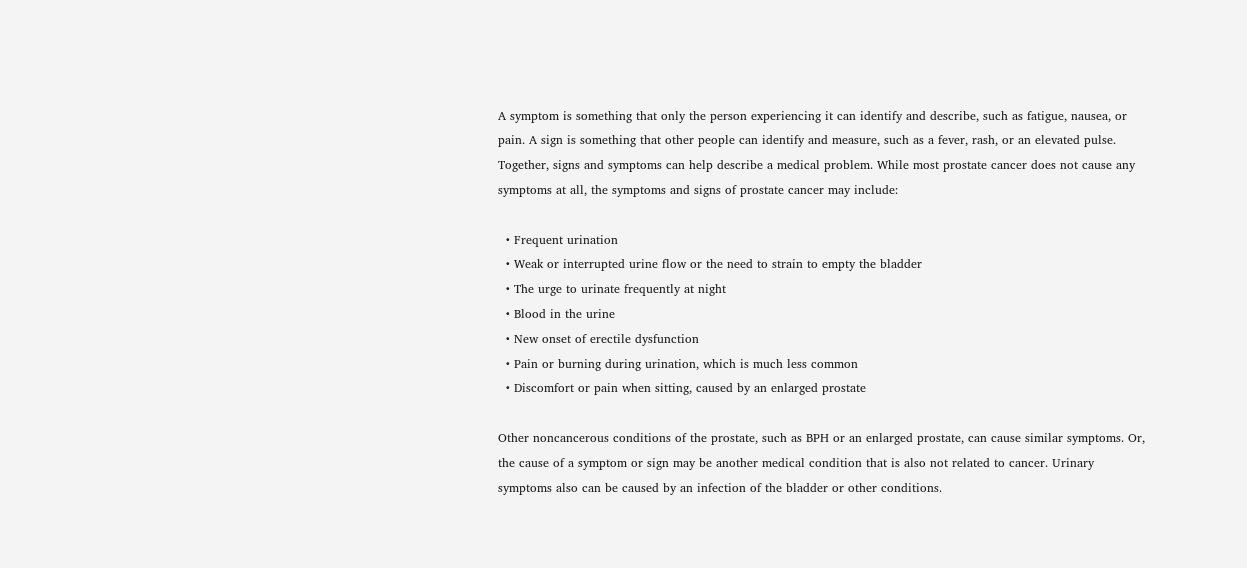A symptom is something that only the person experiencing it can identify and describe, such as fatigue, nausea, or pain. A sign is something that other people can identify and measure, such as a fever, rash, or an elevated pulse. Together, signs and symptoms can help describe a medical problem. While most prostate cancer does not cause any symptoms at all, the symptoms and signs of prostate cancer may include:

  • Frequent urination
  • Weak or interrupted urine flow or the need to strain to empty the bladder
  • The urge to urinate frequently at night
  • Blood in the urine
  • New onset of erectile dysfunction
  • Pain or burning during urination, which is much less common
  • Discomfort or pain when sitting, caused by an enlarged prostate

Other noncancerous conditions of the prostate, such as BPH or an enlarged prostate, can cause similar symptoms. Or, the cause of a symptom or sign may be another medical condition that is also not related to cancer. Urinary symptoms also can be caused by an infection of the bladder or other conditions.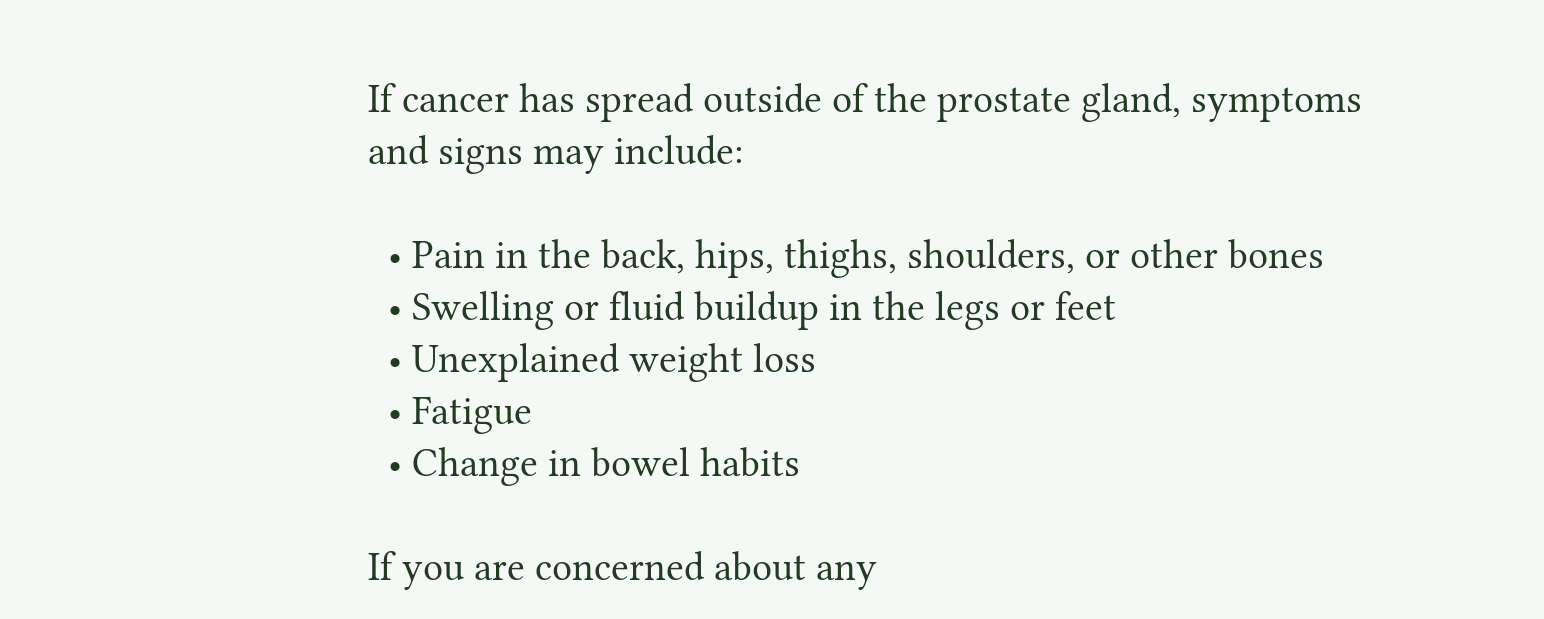If cancer has spread outside of the prostate gland, symptoms and signs may include:

  • Pain in the back, hips, thighs, shoulders, or other bones
  • Swelling or fluid buildup in the legs or feet
  • Unexplained weight loss
  • Fatigue
  • Change in bowel habits

If you are concerned about any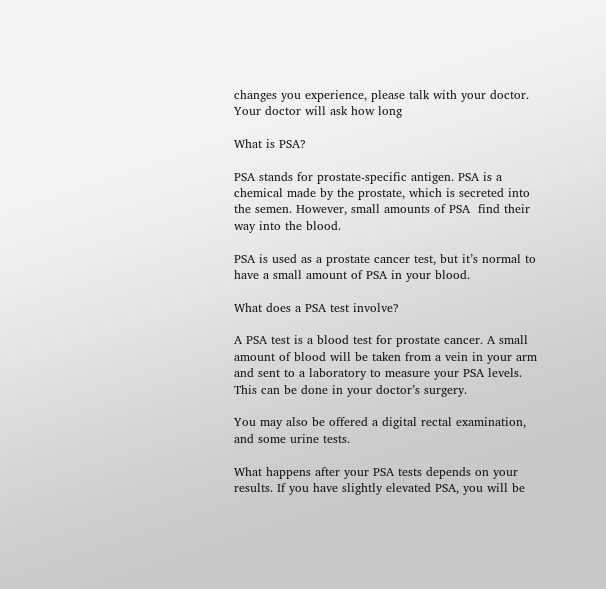changes you experience, please talk with your doctor. Your doctor will ask how long

What is PSA?

PSA stands for prostate-specific antigen. PSA is a chemical made by the prostate, which is secreted into the semen. However, small amounts of PSA  find their way into the blood.

PSA is used as a prostate cancer test, but it’s normal to have a small amount of PSA in your blood.

What does a PSA test involve?

A PSA test is a blood test for prostate cancer. A small amount of blood will be taken from a vein in your arm and sent to a laboratory to measure your PSA levels. This can be done in your doctor’s surgery.

You may also be offered a digital rectal examination, and some urine tests.

What happens after your PSA tests depends on your results. If you have slightly elevated PSA, you will be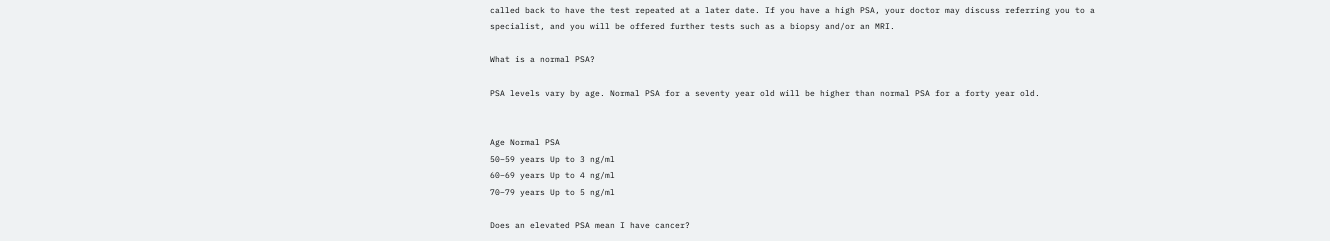called back to have the test repeated at a later date. If you have a high PSA, your doctor may discuss referring you to a specialist, and you will be offered further tests such as a biopsy and/or an MRI.

What is a normal PSA?

PSA levels vary by age. Normal PSA for a seventy year old will be higher than normal PSA for a forty year old.


Age Normal PSA
50−59 years Up to 3 ng/ml
60−69 years Up to 4 ng/ml
70−79 years Up to 5 ng/ml

Does an elevated PSA mean I have cancer?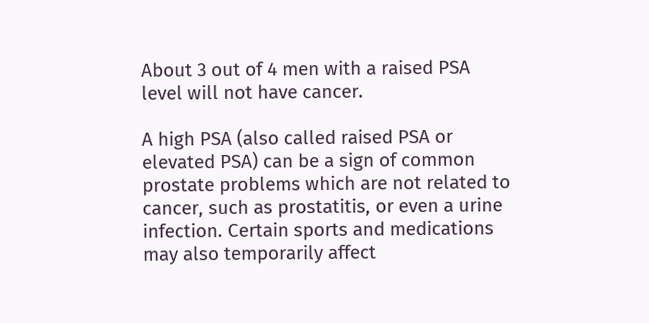About 3 out of 4 men with a raised PSA level will not have cancer.

A high PSA (also called raised PSA or elevated PSA) can be a sign of common prostate problems which are not related to cancer, such as prostatitis, or even a urine infection. Certain sports and medications may also temporarily affect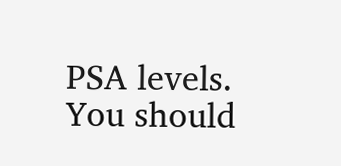PSA levels. You should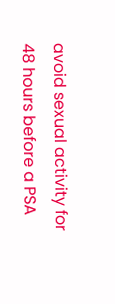avoid sexual activity for 48 hours before a PSA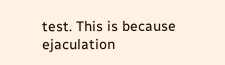test. This is because ejaculation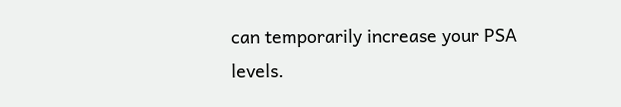can temporarily increase your PSA levels.